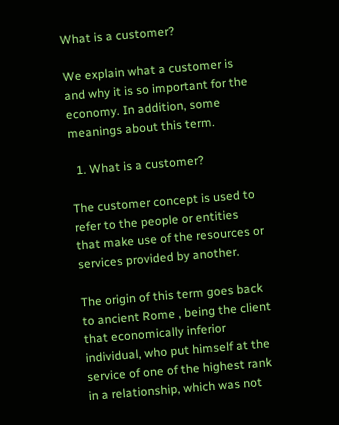What is a customer?

We explain what a customer is and why it is so important for the economy. In addition, some meanings about this term.

  1. What is a customer?

The customer concept is used to refer to the people or entities that make use of the resources or services provided by another.

The origin of this term goes back to ancient Rome , being the client that economically inferior individual, who put himself at the service of one of the highest rank in a relationship, which was not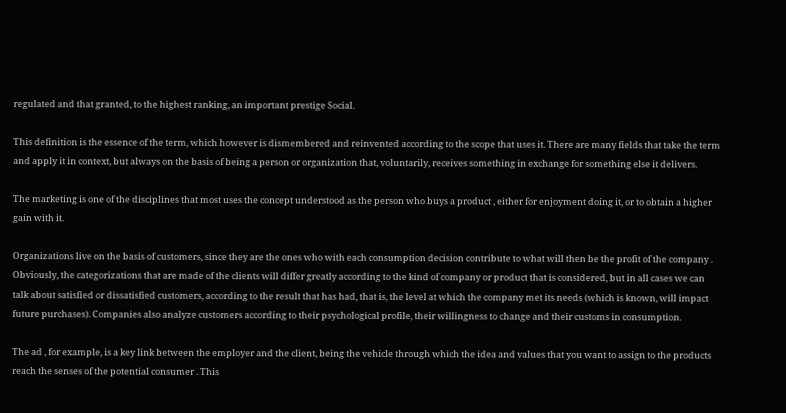regulated and that granted, to the highest ranking, an important prestige Social.

This definition is the essence of the term, which however is dismembered and reinvented according to the scope that uses it. There are many fields that take the term and apply it in context, but always on the basis of being a person or organization that, voluntarily, receives something in exchange for something else it delivers.

The marketing is one of the disciplines that most uses the concept understood as the person who buys a product , either for enjoyment doing it, or to obtain a higher gain with it.

Organizations live on the basis of customers, since they are the ones who with each consumption decision contribute to what will then be the profit of the company . Obviously, the categorizations that are made of the clients will differ greatly according to the kind of company or product that is considered, but in all cases we can talk about satisfied or dissatisfied customers, according to the result that has had, that is, the level at which the company met its needs (which is known, will impact future purchases). Companies also analyze customers according to their psychological profile, their willingness to change and their customs in consumption.

The ad , for example, is a key link between the employer and the client, being the vehicle through which the idea and values that you want to assign to the products reach the senses of the potential consumer . This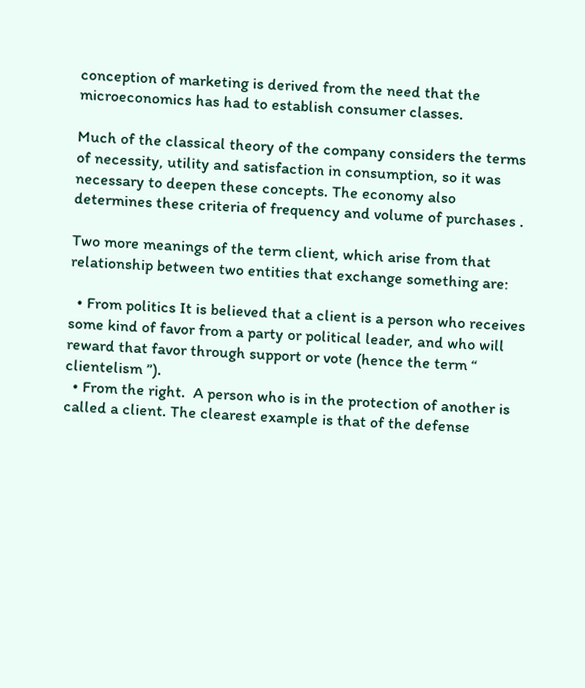conception of marketing is derived from the need that the microeconomics has had to establish consumer classes.

Much of the classical theory of the company considers the terms of necessity, utility and satisfaction in consumption, so it was necessary to deepen these concepts. The economy also determines these criteria of frequency and volume of purchases .

Two more meanings of the term client, which arise from that relationship between two entities that exchange something are:

  • From politics It is believed that a client is a person who receives some kind of favor from a party or political leader, and who will reward that favor through support or vote (hence the term “ clientelism ”).
  • From the right.  A person who is in the protection of another is called a client. The clearest example is that of the defense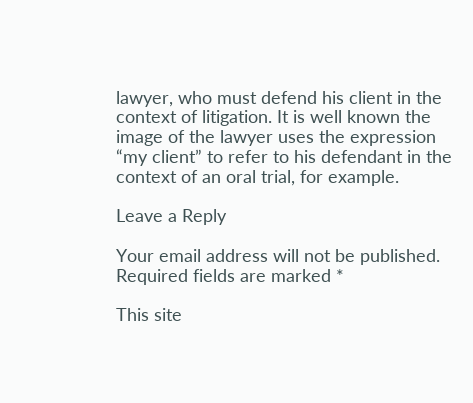lawyer, who must defend his client in the context of litigation. It is well known the image of the lawyer uses the expression “my client” to refer to his defendant in the context of an oral trial, for example.

Leave a Reply

Your email address will not be published. Required fields are marked *

This site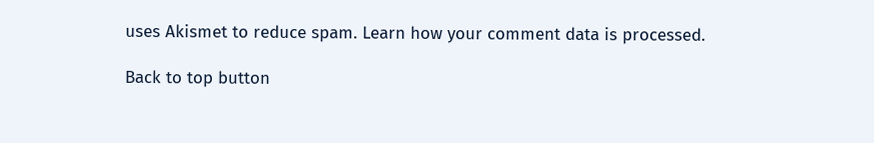uses Akismet to reduce spam. Learn how your comment data is processed.

Back to top button